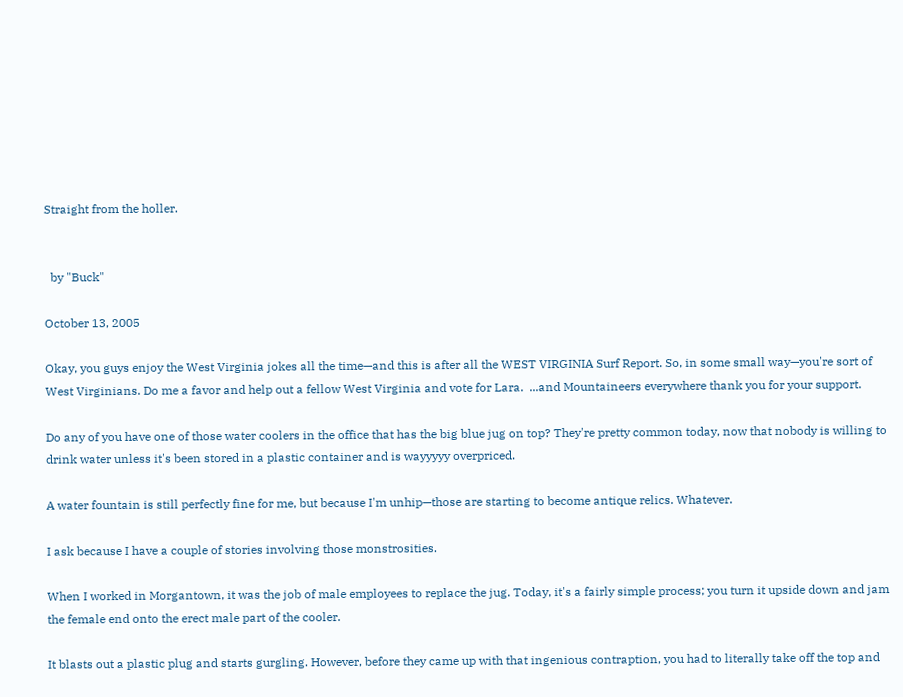Straight from the holler.


  by "Buck"

October 13, 2005

Okay, you guys enjoy the West Virginia jokes all the time—and this is after all the WEST VIRGINIA Surf Report. So, in some small way—you're sort of West Virginians. Do me a favor and help out a fellow West Virginia and vote for Lara.  ...and Mountaineers everywhere thank you for your support.

Do any of you have one of those water coolers in the office that has the big blue jug on top? They're pretty common today, now that nobody is willing to drink water unless it's been stored in a plastic container and is wayyyyy overpriced.

A water fountain is still perfectly fine for me, but because I'm unhip—those are starting to become antique relics. Whatever.

I ask because I have a couple of stories involving those monstrosities.

When I worked in Morgantown, it was the job of male employees to replace the jug. Today, it's a fairly simple process; you turn it upside down and jam the female end onto the erect male part of the cooler.

It blasts out a plastic plug and starts gurgling. However, before they came up with that ingenious contraption, you had to literally take off the top and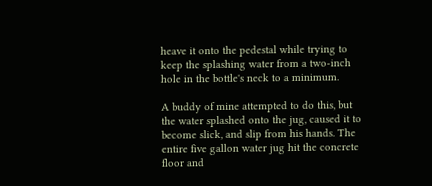heave it onto the pedestal while trying to keep the splashing water from a two-inch hole in the bottle's neck to a minimum.

A buddy of mine attempted to do this, but the water splashed onto the jug, caused it to become slick, and slip from his hands. The entire five gallon water jug hit the concrete floor and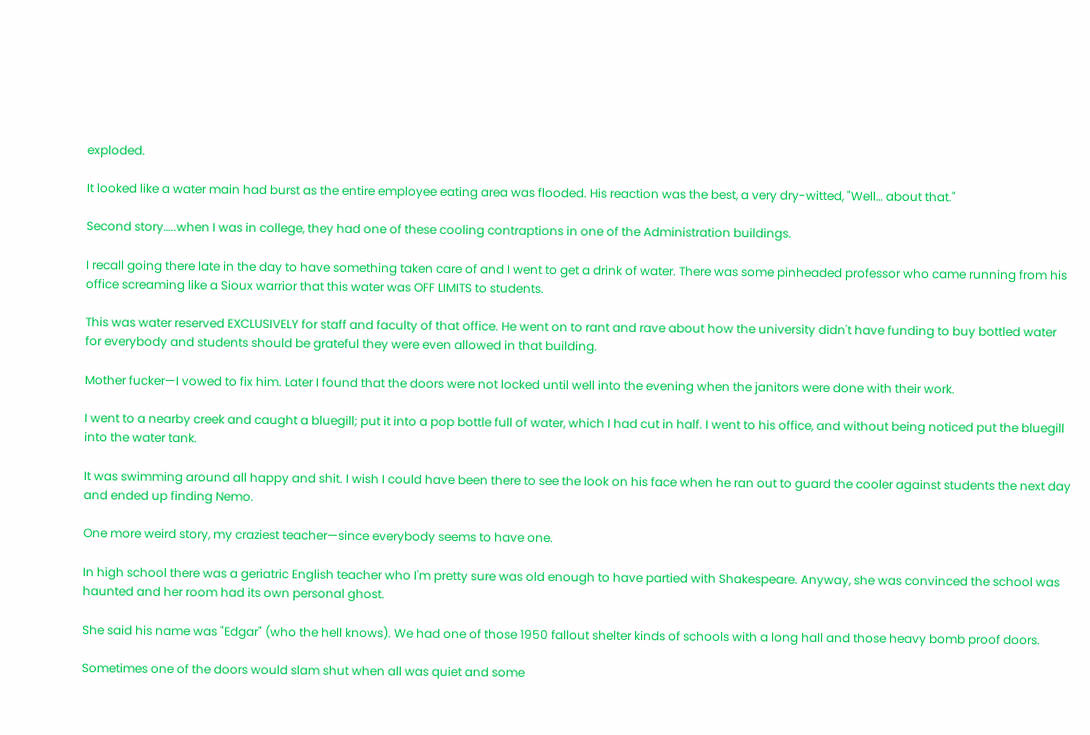exploded.

It looked like a water main had burst as the entire employee eating area was flooded. His reaction was the best, a very dry-witted, "Well… about that."

Second story…..when I was in college, they had one of these cooling contraptions in one of the Administration buildings.

I recall going there late in the day to have something taken care of and I went to get a drink of water. There was some pinheaded professor who came running from his office screaming like a Sioux warrior that this water was OFF LIMITS to students.

This was water reserved EXCLUSIVELY for staff and faculty of that office. He went on to rant and rave about how the university didn't have funding to buy bottled water for everybody and students should be grateful they were even allowed in that building.

Mother fucker—I vowed to fix him. Later I found that the doors were not locked until well into the evening when the janitors were done with their work.

I went to a nearby creek and caught a bluegill; put it into a pop bottle full of water, which I had cut in half. I went to his office, and without being noticed put the bluegill into the water tank.

It was swimming around all happy and shit. I wish I could have been there to see the look on his face when he ran out to guard the cooler against students the next day and ended up finding Nemo.

One more weird story, my craziest teacher—since everybody seems to have one.

In high school there was a geriatric English teacher who I'm pretty sure was old enough to have partied with Shakespeare. Anyway, she was convinced the school was haunted and her room had its own personal ghost.

She said his name was "Edgar" (who the hell knows). We had one of those 1950 fallout shelter kinds of schools with a long hall and those heavy bomb proof doors.

Sometimes one of the doors would slam shut when all was quiet and some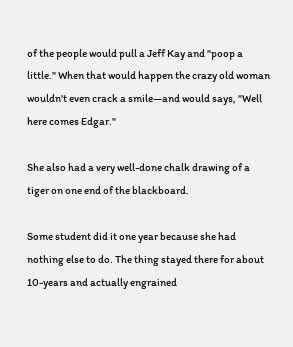of the people would pull a Jeff Kay and "poop a little." When that would happen the crazy old woman wouldn't even crack a smile—and would says, "Well here comes Edgar."

She also had a very well-done chalk drawing of a tiger on one end of the blackboard.

Some student did it one year because she had nothing else to do. The thing stayed there for about 10-years and actually engrained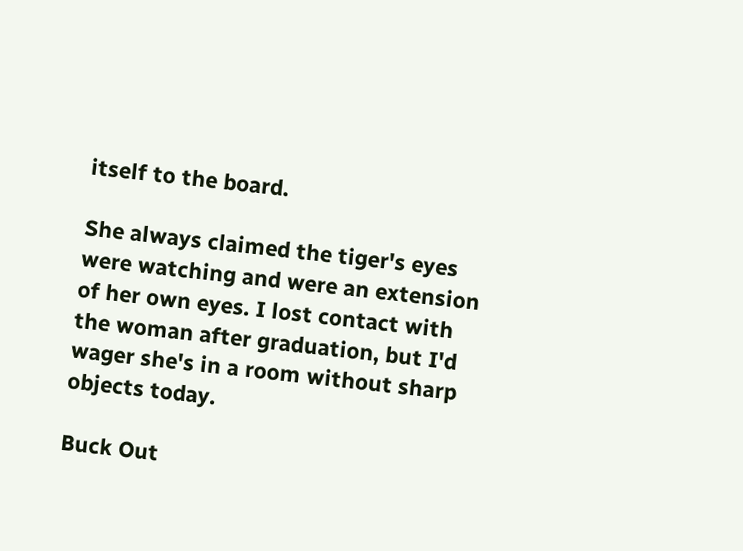itself to the board.

She always claimed the tiger's eyes were watching and were an extension of her own eyes. I lost contact with the woman after graduation, but I'd wager she's in a room without sharp objects today.

Buck Out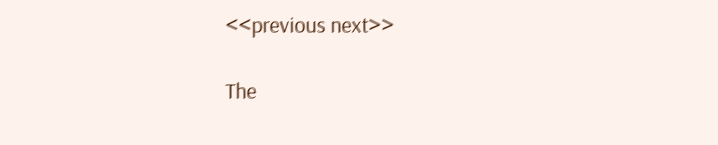<<previous next>>

The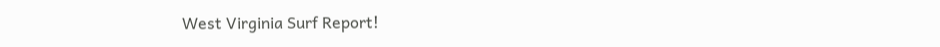West Virginia Surf Report!